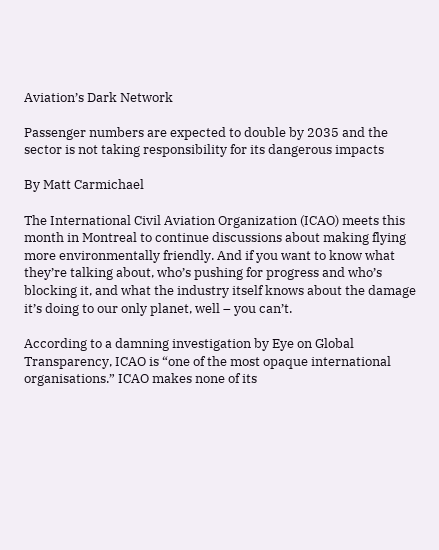Aviation’s Dark Network

Passenger numbers are expected to double by 2035 and the sector is not taking responsibility for its dangerous impacts

By Matt Carmichael

The International Civil Aviation Organization (ICAO) meets this month in Montreal to continue discussions about making flying more environmentally friendly. And if you want to know what they’re talking about, who’s pushing for progress and who’s blocking it, and what the industry itself knows about the damage it’s doing to our only planet, well – you can’t.

According to a damning investigation by Eye on Global Transparency, ICAO is “one of the most opaque international organisations.” ICAO makes none of its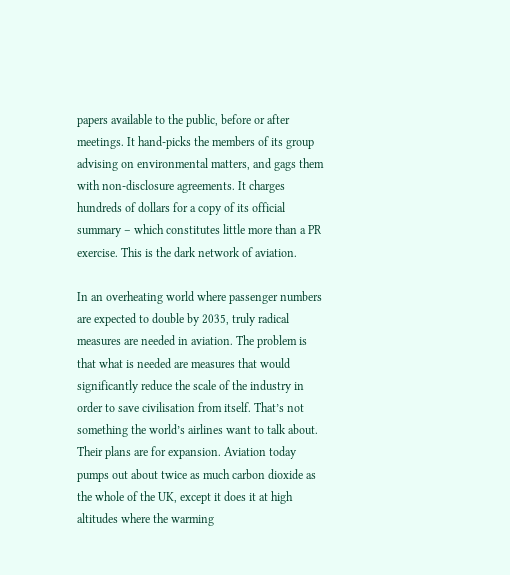papers available to the public, before or after meetings. It hand-picks the members of its group advising on environmental matters, and gags them with non-disclosure agreements. It charges hundreds of dollars for a copy of its official summary – which constitutes little more than a PR exercise. This is the dark network of aviation.

In an overheating world where passenger numbers are expected to double by 2035, truly radical measures are needed in aviation. The problem is that what is needed are measures that would significantly reduce the scale of the industry in order to save civilisation from itself. That’s not something the world’s airlines want to talk about. Their plans are for expansion. Aviation today pumps out about twice as much carbon dioxide as the whole of the UK, except it does it at high altitudes where the warming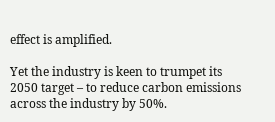effect is amplified.

Yet the industry is keen to trumpet its 2050 target – to reduce carbon emissions across the industry by 50%.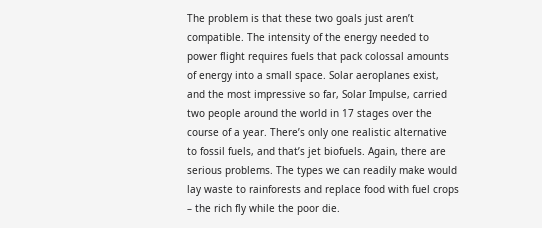The problem is that these two goals just aren’t compatible. The intensity of the energy needed to power flight requires fuels that pack colossal amounts of energy into a small space. Solar aeroplanes exist, and the most impressive so far, Solar Impulse, carried two people around the world in 17 stages over the course of a year. There’s only one realistic alternative to fossil fuels, and that’s jet biofuels. Again, there are serious problems. The types we can readily make would lay waste to rainforests and replace food with fuel crops – the rich fly while the poor die.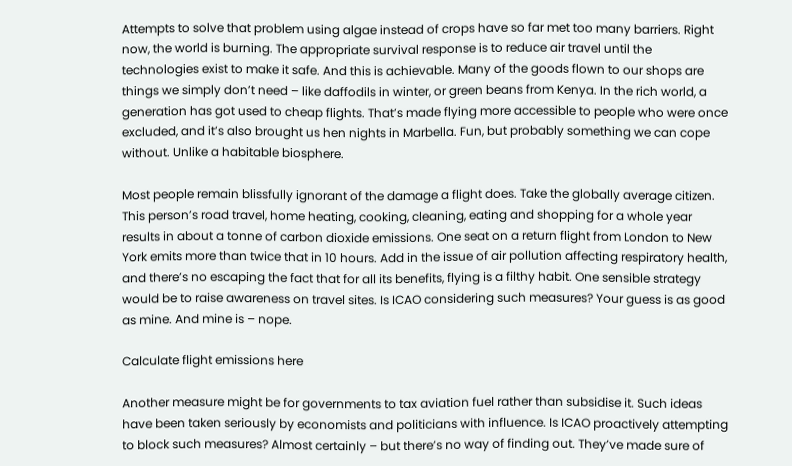Attempts to solve that problem using algae instead of crops have so far met too many barriers. Right now, the world is burning. The appropriate survival response is to reduce air travel until the technologies exist to make it safe. And this is achievable. Many of the goods flown to our shops are things we simply don’t need – like daffodils in winter, or green beans from Kenya. In the rich world, a generation has got used to cheap flights. That’s made flying more accessible to people who were once excluded, and it’s also brought us hen nights in Marbella. Fun, but probably something we can cope without. Unlike a habitable biosphere.

Most people remain blissfully ignorant of the damage a flight does. Take the globally average citizen. This person’s road travel, home heating, cooking, cleaning, eating and shopping for a whole year results in about a tonne of carbon dioxide emissions. One seat on a return flight from London to New York emits more than twice that in 10 hours. Add in the issue of air pollution affecting respiratory health, and there’s no escaping the fact that for all its benefits, flying is a filthy habit. One sensible strategy would be to raise awareness on travel sites. Is ICAO considering such measures? Your guess is as good as mine. And mine is – nope.

Calculate flight emissions here

Another measure might be for governments to tax aviation fuel rather than subsidise it. Such ideas have been taken seriously by economists and politicians with influence. Is ICAO proactively attempting to block such measures? Almost certainly – but there’s no way of finding out. They’ve made sure of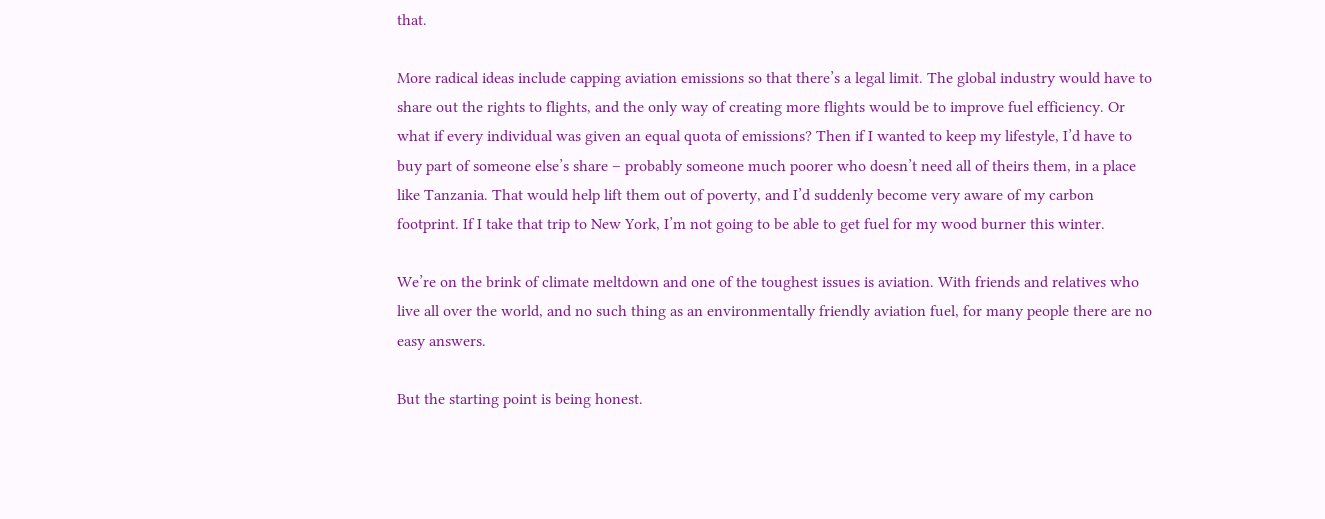that.

More radical ideas include capping aviation emissions so that there’s a legal limit. The global industry would have to share out the rights to flights, and the only way of creating more flights would be to improve fuel efficiency. Or what if every individual was given an equal quota of emissions? Then if I wanted to keep my lifestyle, I’d have to buy part of someone else’s share – probably someone much poorer who doesn’t need all of theirs them, in a place like Tanzania. That would help lift them out of poverty, and I’d suddenly become very aware of my carbon footprint. If I take that trip to New York, I’m not going to be able to get fuel for my wood burner this winter.

We’re on the brink of climate meltdown and one of the toughest issues is aviation. With friends and relatives who live all over the world, and no such thing as an environmentally friendly aviation fuel, for many people there are no easy answers.

But the starting point is being honest.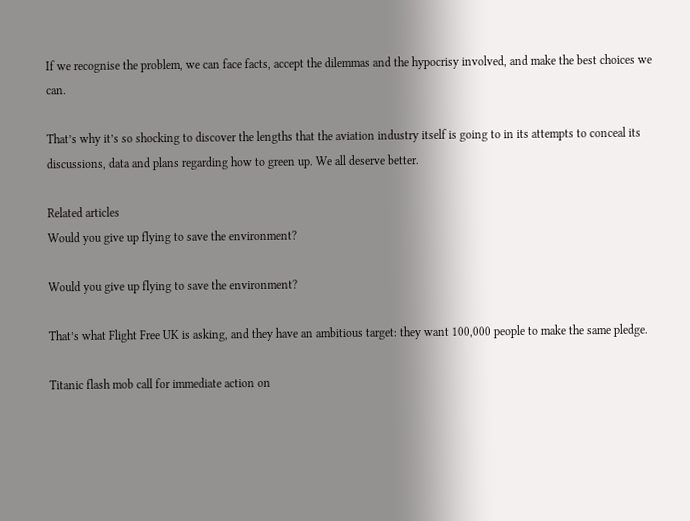If we recognise the problem, we can face facts, accept the dilemmas and the hypocrisy involved, and make the best choices we can.

That’s why it’s so shocking to discover the lengths that the aviation industry itself is going to in its attempts to conceal its discussions, data and plans regarding how to green up. We all deserve better.

Related articles
Would you give up flying to save the environment?

Would you give up flying to save the environment?

That’s what Flight Free UK is asking, and they have an ambitious target: they want 100,000 people to make the same pledge.

Titanic flash mob call for immediate action on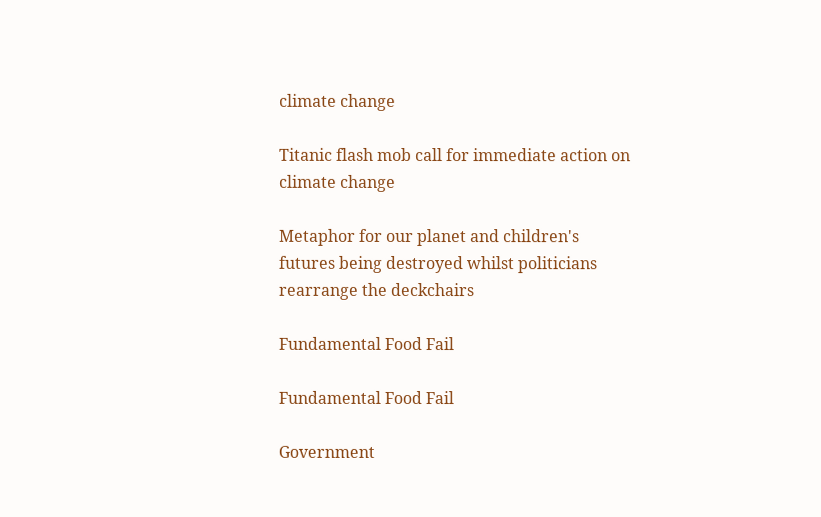climate change

Titanic flash mob call for immediate action on climate change

Metaphor for our planet and children's futures being destroyed whilst politicians rearrange the deckchairs

Fundamental Food Fail

Fundamental Food Fail

Government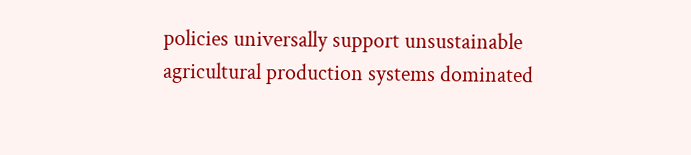policies universally support unsustainable agricultural production systems dominated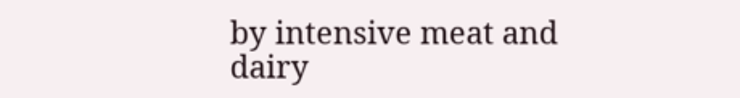by intensive meat and dairy